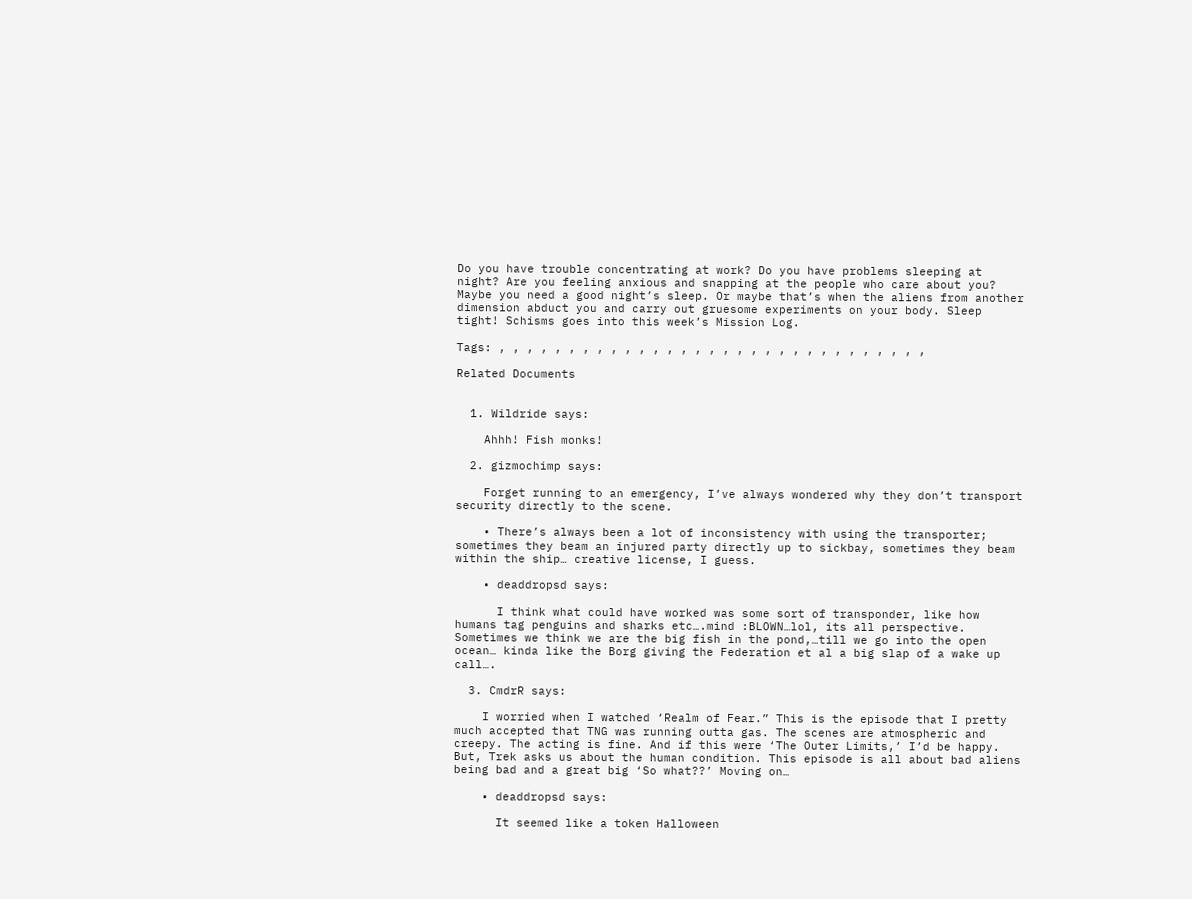Do you have trouble concentrating at work? Do you have problems sleeping at night? Are you feeling anxious and snapping at the people who care about you? Maybe you need a good night’s sleep. Or maybe that’s when the aliens from another dimension abduct you and carry out gruesome experiments on your body. Sleep tight! Schisms goes into this week’s Mission Log.

Tags: , , , , , , , , , , , , , , , , , , , , , , , , , , , , , , ,

Related Documents


  1. Wildride says:

    Ahhh! Fish monks!

  2. gizmochimp says:

    Forget running to an emergency, I’ve always wondered why they don’t transport security directly to the scene.

    • There’s always been a lot of inconsistency with using the transporter; sometimes they beam an injured party directly up to sickbay, sometimes they beam within the ship… creative license, I guess.

    • deaddropsd says:

      I think what could have worked was some sort of transponder, like how humans tag penguins and sharks etc….mind :BLOWN…lol, its all perspective. Sometimes we think we are the big fish in the pond,…till we go into the open ocean… kinda like the Borg giving the Federation et al a big slap of a wake up call….

  3. CmdrR says:

    I worried when I watched ‘Realm of Fear.” This is the episode that I pretty much accepted that TNG was running outta gas. The scenes are atmospheric and creepy. The acting is fine. And if this were ‘The Outer Limits,’ I’d be happy. But, Trek asks us about the human condition. This episode is all about bad aliens being bad and a great big ‘So what??’ Moving on…

    • deaddropsd says:

      It seemed like a token Halloween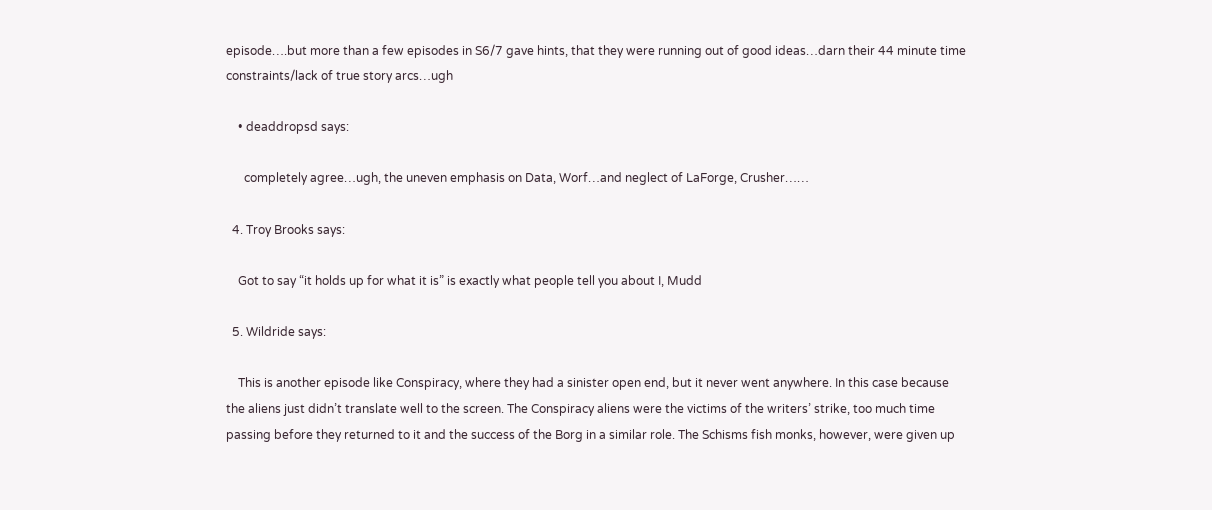episode….but more than a few episodes in S6/7 gave hints, that they were running out of good ideas…darn their 44 minute time constraints/lack of true story arcs…ugh

    • deaddropsd says:

      completely agree…ugh, the uneven emphasis on Data, Worf…and neglect of LaForge, Crusher……

  4. Troy Brooks says:

    Got to say “it holds up for what it is” is exactly what people tell you about I, Mudd

  5. Wildride says:

    This is another episode like Conspiracy, where they had a sinister open end, but it never went anywhere. In this case because the aliens just didn’t translate well to the screen. The Conspiracy aliens were the victims of the writers’ strike, too much time passing before they returned to it and the success of the Borg in a similar role. The Schisms fish monks, however, were given up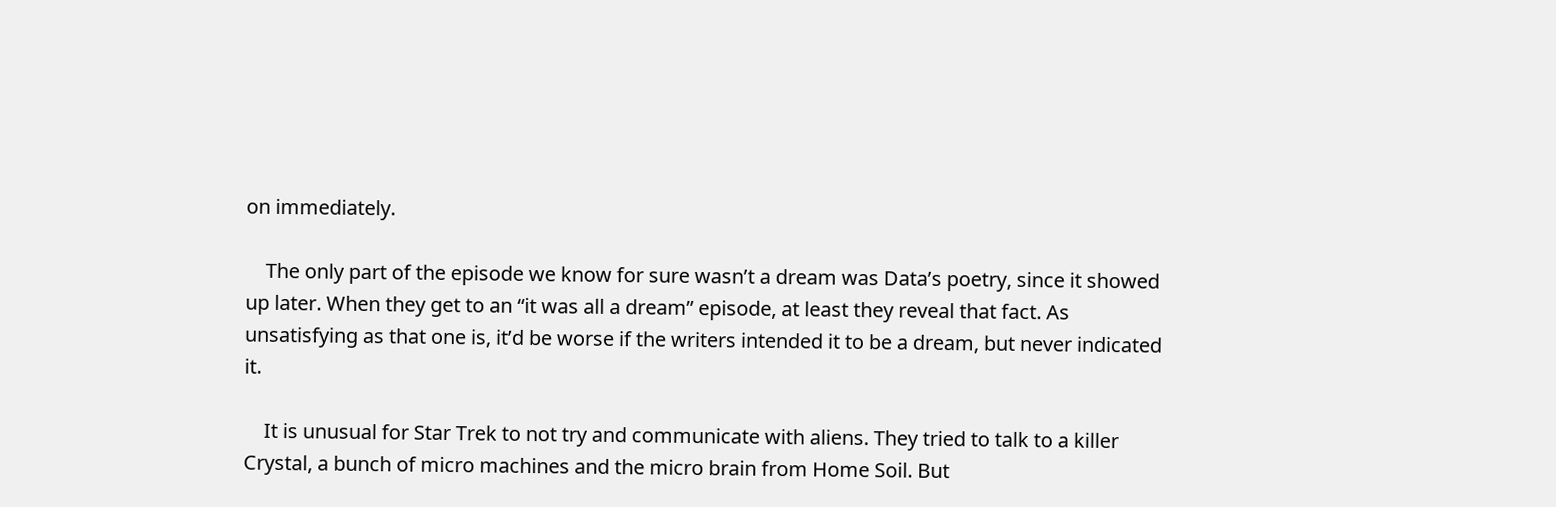on immediately.

    The only part of the episode we know for sure wasn’t a dream was Data’s poetry, since it showed up later. When they get to an “it was all a dream” episode, at least they reveal that fact. As unsatisfying as that one is, it’d be worse if the writers intended it to be a dream, but never indicated it.

    It is unusual for Star Trek to not try and communicate with aliens. They tried to talk to a killer Crystal, a bunch of micro machines and the micro brain from Home Soil. But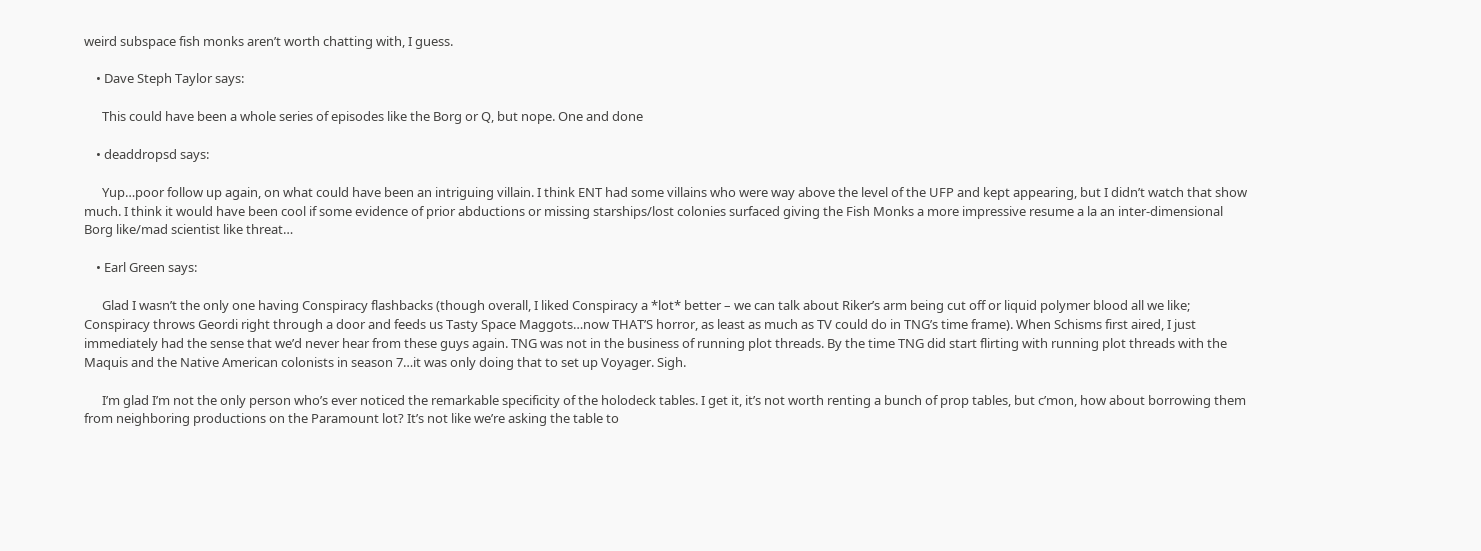weird subspace fish monks aren’t worth chatting with, I guess.

    • Dave Steph Taylor says:

      This could have been a whole series of episodes like the Borg or Q, but nope. One and done

    • deaddropsd says:

      Yup…poor follow up again, on what could have been an intriguing villain. I think ENT had some villains who were way above the level of the UFP and kept appearing, but I didn’t watch that show much. I think it would have been cool if some evidence of prior abductions or missing starships/lost colonies surfaced giving the Fish Monks a more impressive resume a la an inter-dimensional Borg like/mad scientist like threat…

    • Earl Green says:

      Glad I wasn’t the only one having Conspiracy flashbacks (though overall, I liked Conspiracy a *lot* better – we can talk about Riker’s arm being cut off or liquid polymer blood all we like; Conspiracy throws Geordi right through a door and feeds us Tasty Space Maggots…now THAT’S horror, as least as much as TV could do in TNG’s time frame). When Schisms first aired, I just immediately had the sense that we’d never hear from these guys again. TNG was not in the business of running plot threads. By the time TNG did start flirting with running plot threads with the Maquis and the Native American colonists in season 7…it was only doing that to set up Voyager. Sigh.

      I’m glad I’m not the only person who’s ever noticed the remarkable specificity of the holodeck tables. I get it, it’s not worth renting a bunch of prop tables, but c’mon, how about borrowing them from neighboring productions on the Paramount lot? It’s not like we’re asking the table to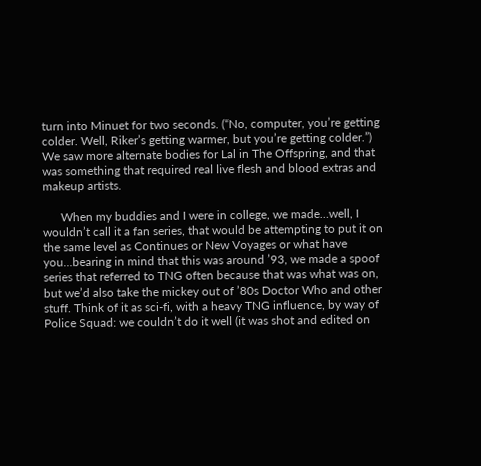turn into Minuet for two seconds. (“No, computer, you’re getting colder. Well, Riker’s getting warmer, but you’re getting colder.”) We saw more alternate bodies for Lal in The Offspring, and that was something that required real live flesh and blood extras and makeup artists.

      When my buddies and I were in college, we made…well, I wouldn’t call it a fan series, that would be attempting to put it on the same level as Continues or New Voyages or what have you…bearing in mind that this was around ’93, we made a spoof series that referred to TNG often because that was what was on, but we’d also take the mickey out of ’80s Doctor Who and other stuff. Think of it as sci-fi, with a heavy TNG influence, by way of Police Squad: we couldn’t do it well (it was shot and edited on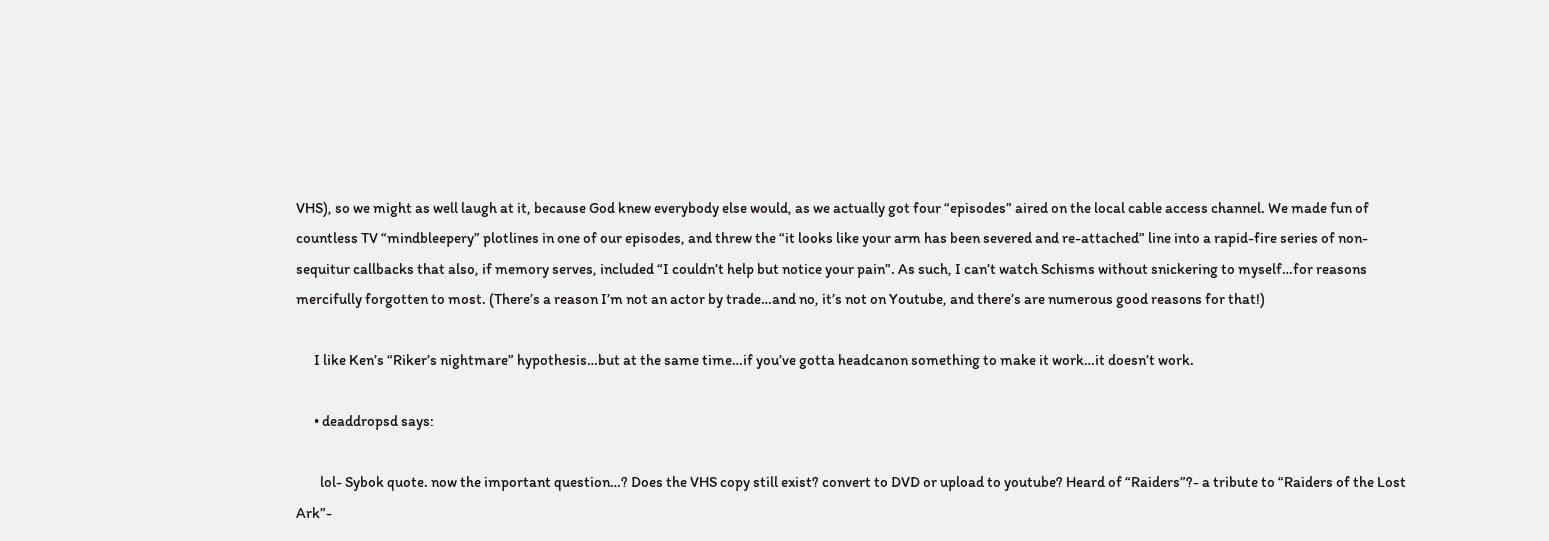VHS), so we might as well laugh at it, because God knew everybody else would, as we actually got four “episodes” aired on the local cable access channel. We made fun of countless TV “mindbleepery” plotlines in one of our episodes, and threw the “it looks like your arm has been severed and re-attached” line into a rapid-fire series of non-sequitur callbacks that also, if memory serves, included “I couldn’t help but notice your pain”. As such, I can’t watch Schisms without snickering to myself…for reasons mercifully forgotten to most. (There’s a reason I’m not an actor by trade…and no, it’s not on Youtube, and there’s are numerous good reasons for that!)

      I like Ken’s “Riker’s nightmare” hypothesis…but at the same time…if you’ve gotta headcanon something to make it work…it doesn’t work.

      • deaddropsd says:

        lol- Sybok quote. now the important question…? Does the VHS copy still exist? convert to DVD or upload to youtube? Heard of “Raiders”?- a tribute to “Raiders of the Lost Ark”-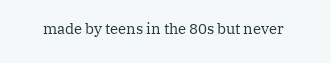made by teens in the 80s but never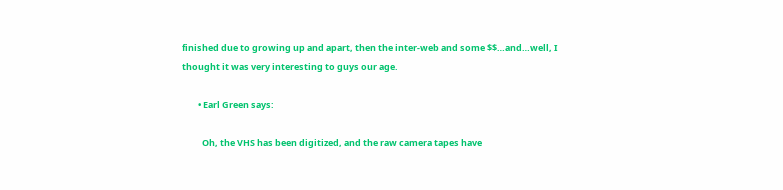finished due to growing up and apart, then the inter-web and some $$…and…well, I thought it was very interesting to guys our age.

        • Earl Green says:

          Oh, the VHS has been digitized, and the raw camera tapes have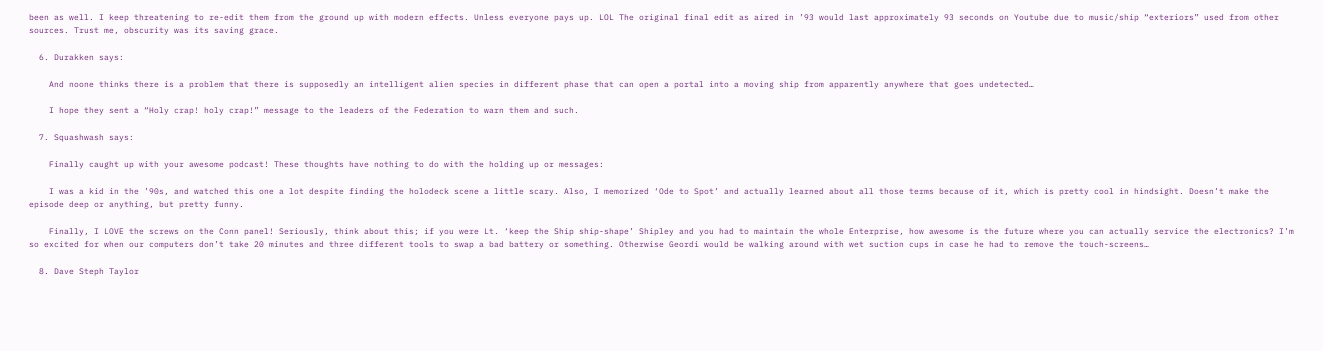been as well. I keep threatening to re-edit them from the ground up with modern effects. Unless everyone pays up. LOL The original final edit as aired in ’93 would last approximately 93 seconds on Youtube due to music/ship “exteriors” used from other sources. Trust me, obscurity was its saving grace.

  6. Durakken says:

    And noone thinks there is a problem that there is supposedly an intelligent alien species in different phase that can open a portal into a moving ship from apparently anywhere that goes undetected…

    I hope they sent a “Holy crap! holy crap!” message to the leaders of the Federation to warn them and such.

  7. Squashwash says:

    Finally caught up with your awesome podcast! These thoughts have nothing to do with the holding up or messages:

    I was a kid in the ’90s, and watched this one a lot despite finding the holodeck scene a little scary. Also, I memorized ‘Ode to Spot’ and actually learned about all those terms because of it, which is pretty cool in hindsight. Doesn’t make the episode deep or anything, but pretty funny.

    Finally, I LOVE the screws on the Conn panel! Seriously, think about this; if you were Lt. ‘keep the Ship ship-shape’ Shipley and you had to maintain the whole Enterprise, how awesome is the future where you can actually service the electronics? I’m so excited for when our computers don’t take 20 minutes and three different tools to swap a bad battery or something. Otherwise Geordi would be walking around with wet suction cups in case he had to remove the touch-screens…

  8. Dave Steph Taylor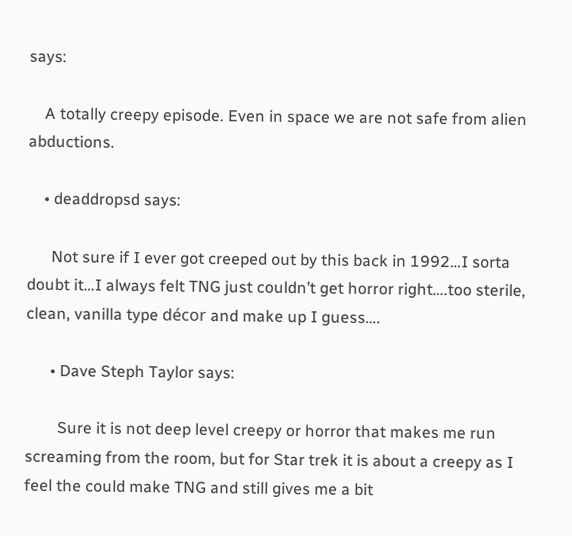says:

    A totally creepy episode. Even in space we are not safe from alien abductions.

    • deaddropsd says:

      Not sure if I ever got creeped out by this back in 1992…I sorta doubt it…I always felt TNG just couldn’t get horror right….too sterile, clean, vanilla type décor and make up I guess….

      • Dave Steph Taylor says:

        Sure it is not deep level creepy or horror that makes me run screaming from the room, but for Star trek it is about a creepy as I feel the could make TNG and still gives me a bit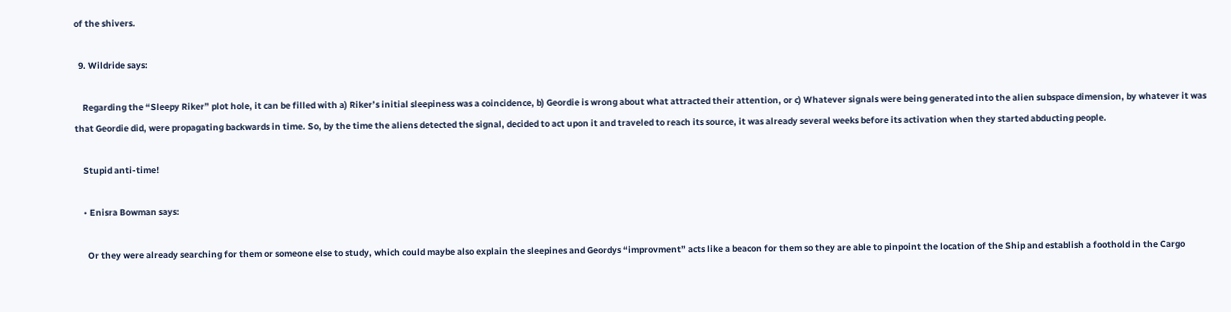of the shivers.

  9. Wildride says:

    Regarding the “Sleepy Riker” plot hole, it can be filled with a) Riker’s initial sleepiness was a coincidence, b) Geordie is wrong about what attracted their attention, or c) Whatever signals were being generated into the alien subspace dimension, by whatever it was that Geordie did, were propagating backwards in time. So, by the time the aliens detected the signal, decided to act upon it and traveled to reach its source, it was already several weeks before its activation when they started abducting people.

    Stupid anti-time!

    • Enisra Bowman says:

      Or they were already searching for them or someone else to study, which could maybe also explain the sleepines and Geordys “improvment” acts like a beacon for them so they are able to pinpoint the location of the Ship and establish a foothold in the Cargo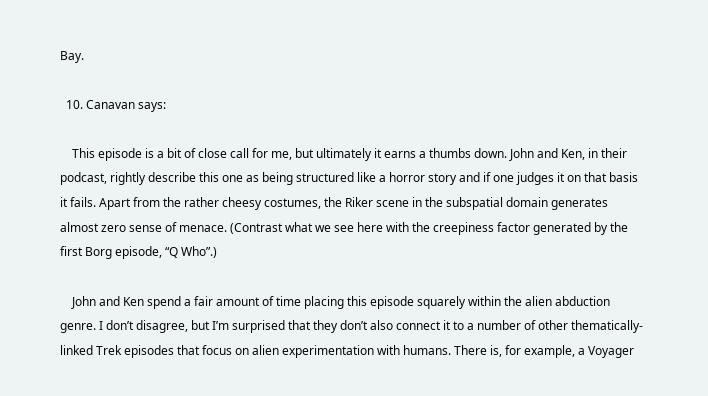Bay.

  10. Canavan says:

    This episode is a bit of close call for me, but ultimately it earns a thumbs down. John and Ken, in their podcast, rightly describe this one as being structured like a horror story and if one judges it on that basis it fails. Apart from the rather cheesy costumes, the Riker scene in the subspatial domain generates almost zero sense of menace. (Contrast what we see here with the creepiness factor generated by the first Borg episode, “Q Who”.)

    John and Ken spend a fair amount of time placing this episode squarely within the alien abduction genre. I don’t disagree, but I’m surprised that they don’t also connect it to a number of other thematically-linked Trek episodes that focus on alien experimentation with humans. There is, for example, a Voyager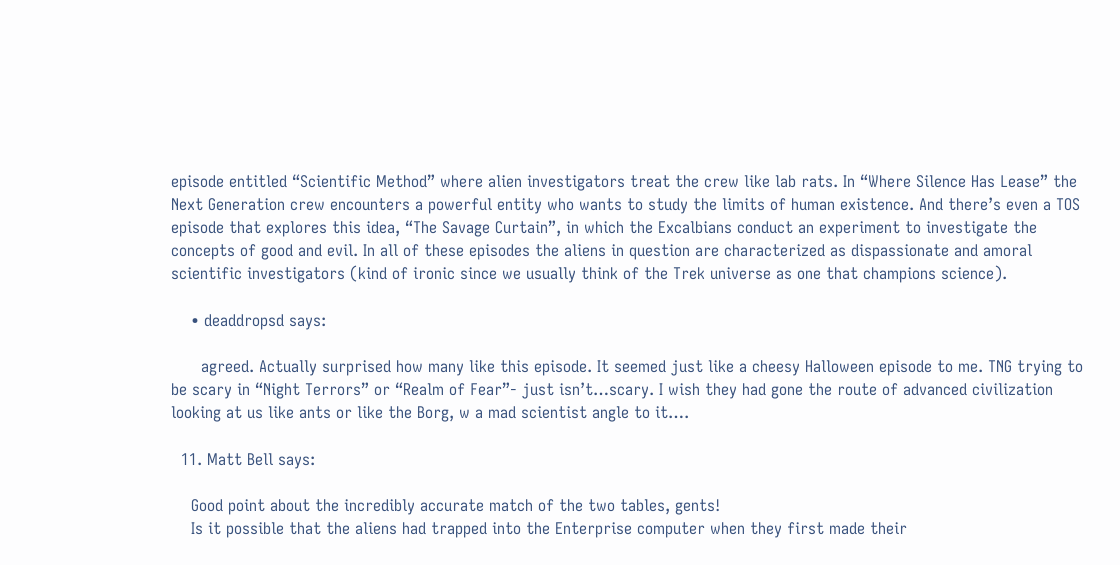episode entitled “Scientific Method” where alien investigators treat the crew like lab rats. In “Where Silence Has Lease” the Next Generation crew encounters a powerful entity who wants to study the limits of human existence. And there’s even a TOS episode that explores this idea, “The Savage Curtain”, in which the Excalbians conduct an experiment to investigate the concepts of good and evil. In all of these episodes the aliens in question are characterized as dispassionate and amoral scientific investigators (kind of ironic since we usually think of the Trek universe as one that champions science).

    • deaddropsd says:

      agreed. Actually surprised how many like this episode. It seemed just like a cheesy Halloween episode to me. TNG trying to be scary in “Night Terrors” or “Realm of Fear”- just isn’t…scary. I wish they had gone the route of advanced civilization looking at us like ants or like the Borg, w a mad scientist angle to it….

  11. Matt Bell says:

    Good point about the incredibly accurate match of the two tables, gents!
    Is it possible that the aliens had trapped into the Enterprise computer when they first made their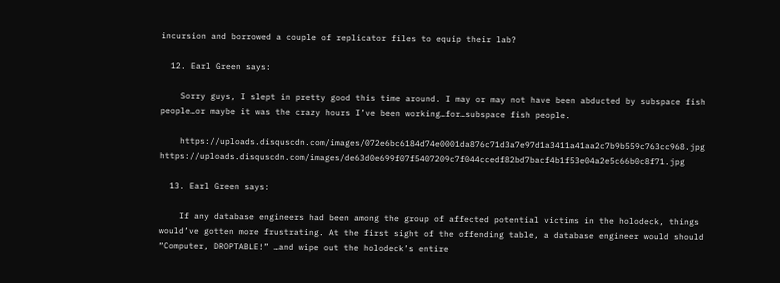incursion and borrowed a couple of replicator files to equip their lab?

  12. Earl Green says:

    Sorry guys, I slept in pretty good this time around. I may or may not have been abducted by subspace fish people…or maybe it was the crazy hours I’ve been working…for…subspace fish people.

    https://uploads.disquscdn.com/images/072e6bc6184d74e0001da876c71d3a7e97d1a3411a41aa2c7b9b559c763cc968.jpg https://uploads.disquscdn.com/images/de63d0e699f07f5407209c7f044ccedf82bd7bacf4b1f53e04a2e5c66b0c8f71.jpg

  13. Earl Green says:

    If any database engineers had been among the group of affected potential victims in the holodeck, things would’ve gotten more frustrating. At the first sight of the offending table, a database engineer would should “Computer, DROPTABLE!” …and wipe out the holodeck’s entire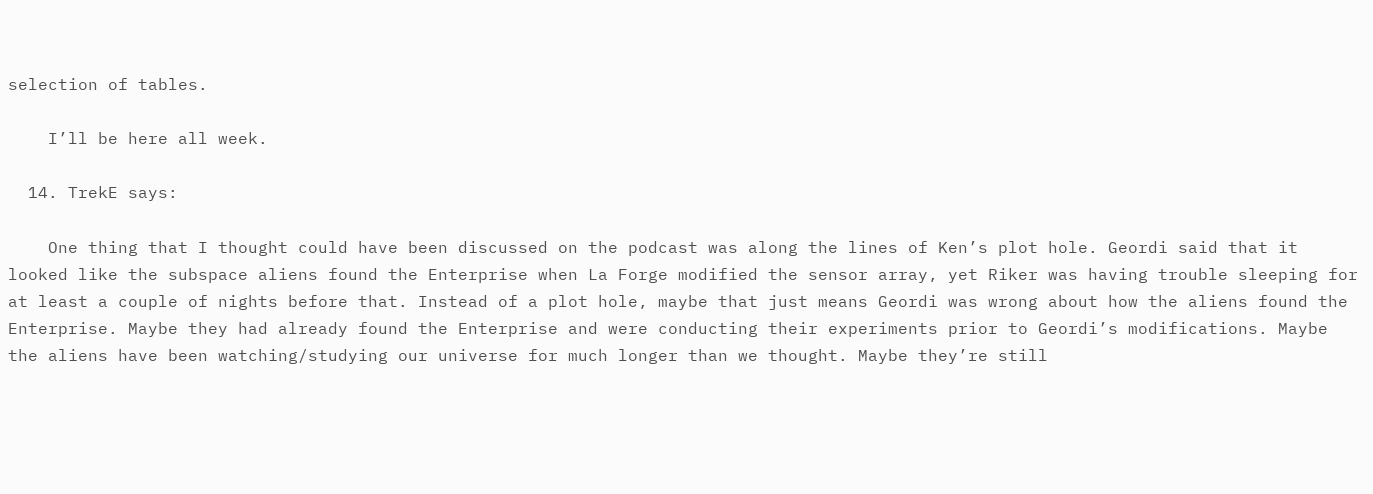selection of tables.

    I’ll be here all week.

  14. TrekE says:

    One thing that I thought could have been discussed on the podcast was along the lines of Ken’s plot hole. Geordi said that it looked like the subspace aliens found the Enterprise when La Forge modified the sensor array, yet Riker was having trouble sleeping for at least a couple of nights before that. Instead of a plot hole, maybe that just means Geordi was wrong about how the aliens found the Enterprise. Maybe they had already found the Enterprise and were conducting their experiments prior to Geordi’s modifications. Maybe the aliens have been watching/studying our universe for much longer than we thought. Maybe they’re still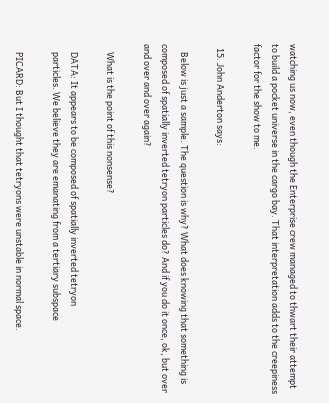watching us now, even though the Enterprise crew managed to thwart their attempt to build a pocket universe in the cargo bay. That interpretation adds to the creepiness factor for the show to me.

  15. John Anderton says:

    Below is just a sample. The question is why? What does knowing that something is composed of spatially inverted tetryon particles do? And if you do it once, ok, but over and over and over again?

    What is the point of this nonsense?

    DATA: It appears to be composed of spatially inverted tetryon
    particles. We believe they are emanating from a tertiary subspace

    PICARD: But I thought that tetryons were unstable in normal space.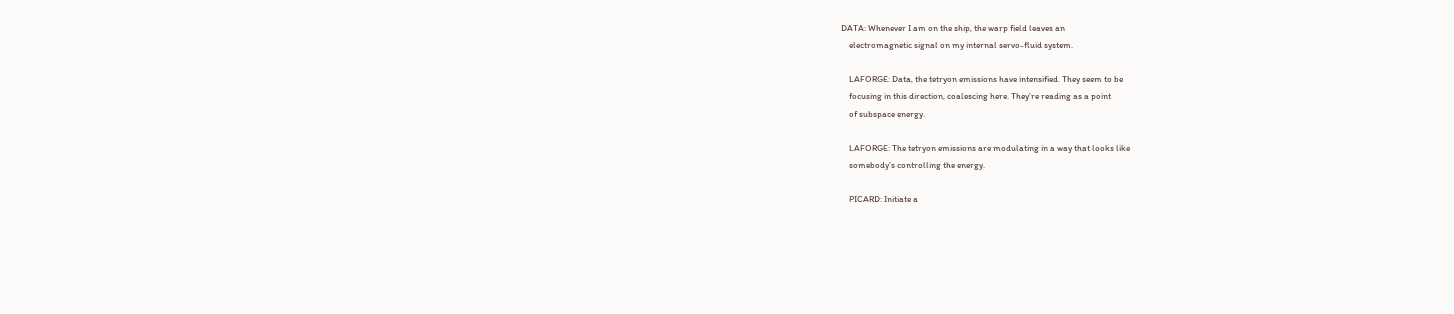DATA: Whenever I am on the ship, the warp field leaves an
    electromagnetic signal on my internal servo-fluid system.

    LAFORGE: Data, the tetryon emissions have intensified. They seem to be
    focusing in this direction, coalescing here. They’re reading as a point
    of subspace energy.

    LAFORGE: The tetryon emissions are modulating in a way that looks like
    somebody’s controlling the energy.

    PICARD: Initiate a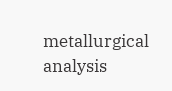metallurgical analysis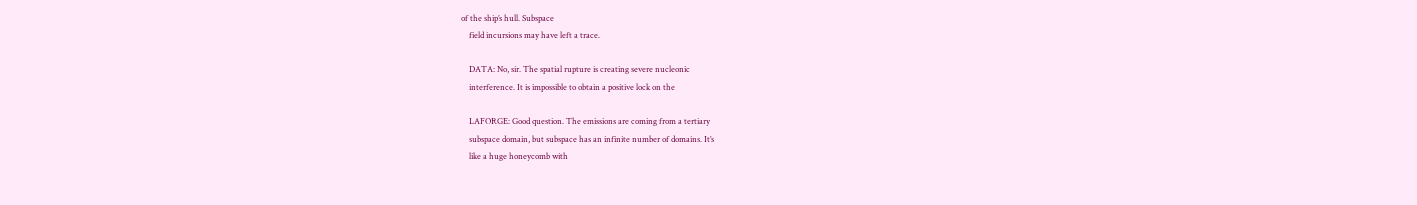of the ship’s hull. Subspace
    field incursions may have left a trace.

    DATA: No, sir. The spatial rupture is creating severe nucleonic
    interference. It is impossible to obtain a positive lock on the

    LAFORGE: Good question. The emissions are coming from a tertiary
    subspace domain, but subspace has an infinite number of domains. It’s
    like a huge honeycomb with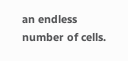an endless number of cells.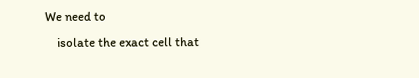We need to
    isolate the exact cell that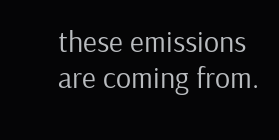these emissions are coming from.